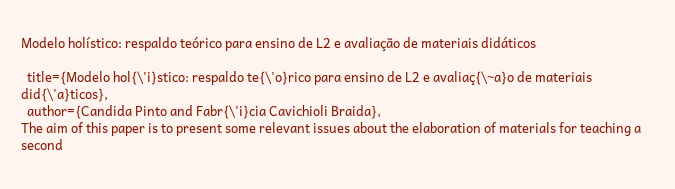Modelo holístico: respaldo teórico para ensino de L2 e avaliação de materiais didáticos

  title={Modelo hol{\'i}stico: respaldo te{\'o}rico para ensino de L2 e avaliaç{\~a}o de materiais did{\'a}ticos},
  author={Candida Pinto and Fabr{\'i}cia Cavichioli Braida},
The aim of this paper is to present some relevant issues about the elaboration of materials for teaching a second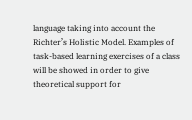language taking into account the Richter’s Holistic Model. Examples of task-based learning exercises of a class will be showed in order to give theoretical support for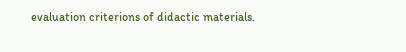evaluation criterions of didactic materials.